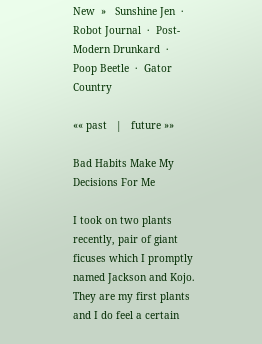New  »   Sunshine Jen  ·  Robot Journal  ·  Post-Modern Drunkard  ·  Poop Beetle  ·  Gator Country

«« past   |   future »»

Bad Habits Make My Decisions For Me

I took on two plants recently, pair of giant ficuses which I promptly named Jackson and Kojo. They are my first plants and I do feel a certain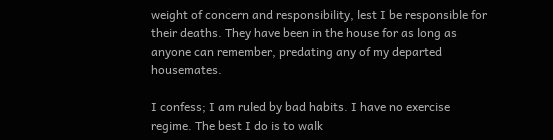weight of concern and responsibility, lest I be responsible for their deaths. They have been in the house for as long as anyone can remember, predating any of my departed housemates.

I confess; I am ruled by bad habits. I have no exercise regime. The best I do is to walk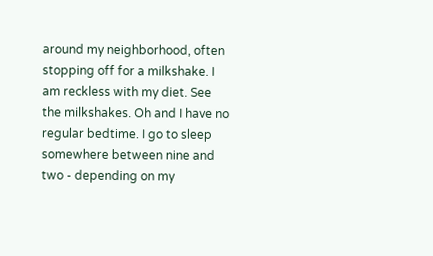around my neighborhood, often stopping off for a milkshake. I am reckless with my diet. See the milkshakes. Oh and I have no regular bedtime. I go to sleep somewhere between nine and two - depending on my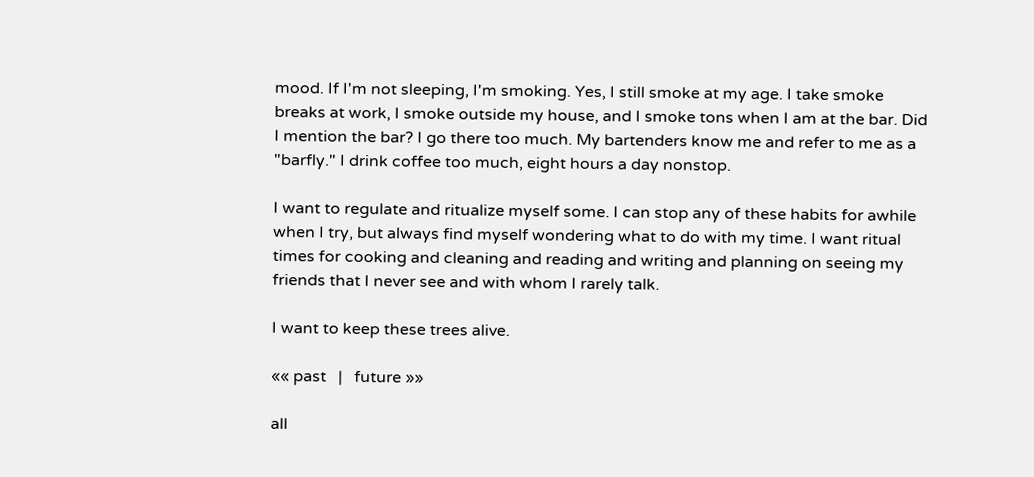mood. If I'm not sleeping, I'm smoking. Yes, I still smoke at my age. I take smoke breaks at work, I smoke outside my house, and I smoke tons when I am at the bar. Did I mention the bar? I go there too much. My bartenders know me and refer to me as a "barfly." I drink coffee too much, eight hours a day nonstop.

I want to regulate and ritualize myself some. I can stop any of these habits for awhile when I try, but always find myself wondering what to do with my time. I want ritual times for cooking and cleaning and reading and writing and planning on seeing my friends that I never see and with whom I rarely talk.

I want to keep these trees alive.

«« past   |   future »»

all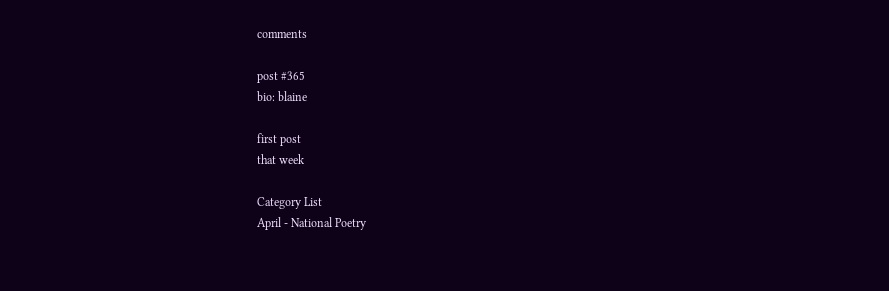comments

post #365
bio: blaine

first post
that week

Category List
April - National Poetry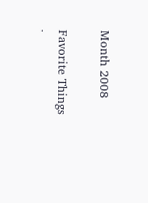Month 2008

Favorite Things
·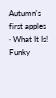Autumn's first apples
· What It Is! Funky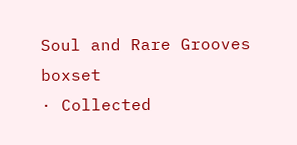Soul and Rare Grooves boxset
· Collected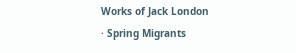Works of Jack London
· Spring Migrants